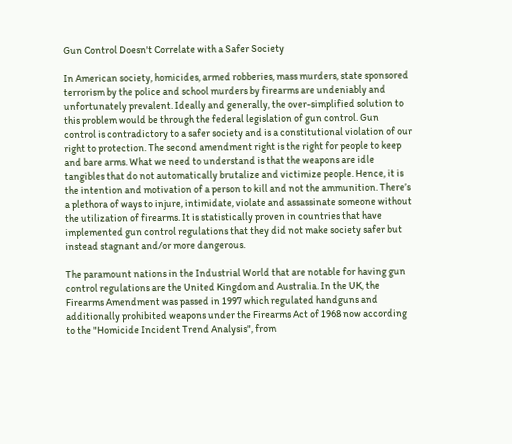Gun Control Doesn't Correlate with a Safer Society

In American society, homicides, armed robberies, mass murders, state sponsored terrorism by the police and school murders by firearms are undeniably and unfortunately prevalent. Ideally and generally, the over-simplified solution to this problem would be through the federal legislation of gun control. Gun control is contradictory to a safer society and is a constitutional violation of our right to protection. The second amendment right is the right for people to keep and bare arms. What we need to understand is that the weapons are idle tangibles that do not automatically brutalize and victimize people. Hence, it is the intention and motivation of a person to kill and not the ammunition. There’s a plethora of ways to injure, intimidate, violate and assassinate someone without the utilization of firearms. It is statistically proven in countries that have implemented gun control regulations that they did not make society safer but instead stagnant and/or more dangerous.

The paramount nations in the Industrial World that are notable for having gun control regulations are the United Kingdom and Australia. In the UK, the Firearms Amendment was passed in 1997 which regulated handguns and additionally prohibited weapons under the Firearms Act of 1968 now according to the "Homicide Incident Trend Analysis", from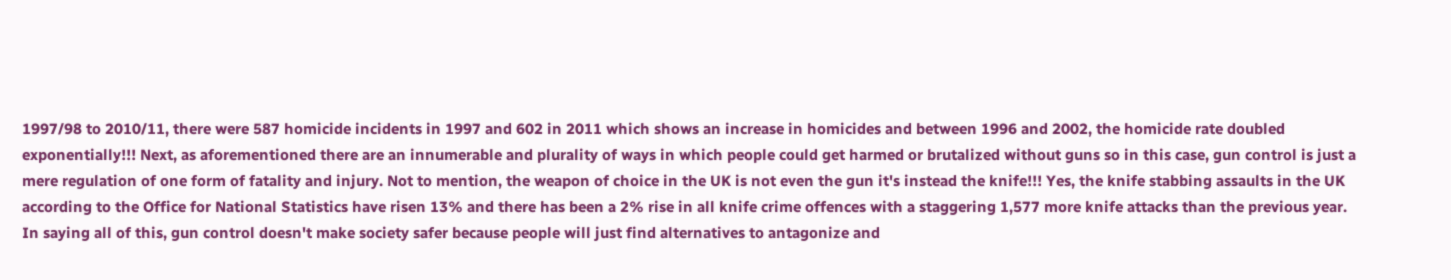1997/98 to 2010/11, there were 587 homicide incidents in 1997 and 602 in 2011 which shows an increase in homicides and between 1996 and 2002, the homicide rate doubled exponentially!!! Next, as aforementioned there are an innumerable and plurality of ways in which people could get harmed or brutalized without guns so in this case, gun control is just a mere regulation of one form of fatality and injury. Not to mention, the weapon of choice in the UK is not even the gun it's instead the knife!!! Yes, the knife stabbing assaults in the UK according to the Office for National Statistics have risen 13% and there has been a 2% rise in all knife crime offences with a staggering 1,577 more knife attacks than the previous year. In saying all of this, gun control doesn't make society safer because people will just find alternatives to antagonize and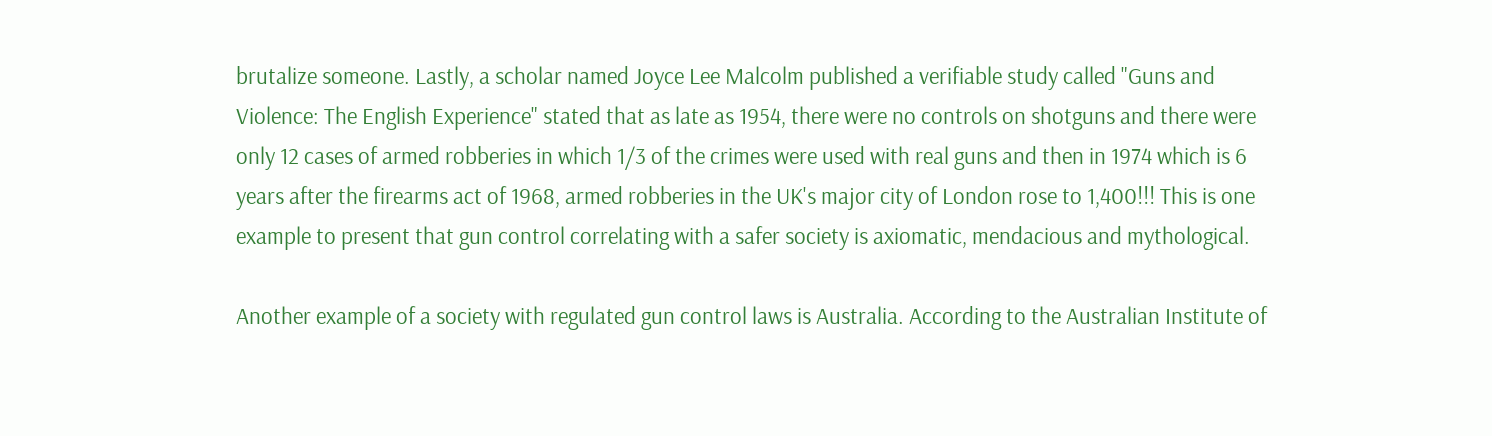brutalize someone. Lastly, a scholar named Joyce Lee Malcolm published a verifiable study called "Guns and Violence: The English Experience" stated that as late as 1954, there were no controls on shotguns and there were only 12 cases of armed robberies in which 1/3 of the crimes were used with real guns and then in 1974 which is 6 years after the firearms act of 1968, armed robberies in the UK's major city of London rose to 1,400!!! This is one example to present that gun control correlating with a safer society is axiomatic, mendacious and mythological.

Another example of a society with regulated gun control laws is Australia. According to the Australian Institute of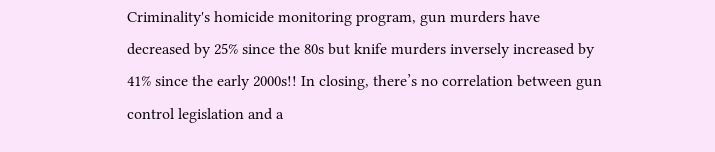Criminality's homicide monitoring program, gun murders have decreased by 25% since the 80s but knife murders inversely increased by 41% since the early 2000s!! In closing, there’s no correlation between gun control legislation and a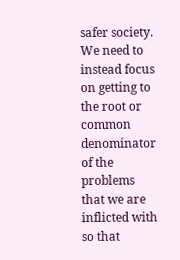safer society. We need to instead focus on getting to the root or common denominator of the problems that we are inflicted with so that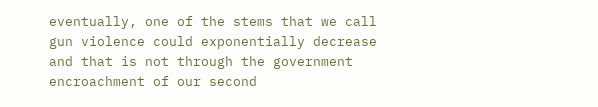eventually, one of the stems that we call gun violence could exponentially decrease and that is not through the government encroachment of our second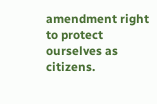amendment right to protect ourselves as citizens.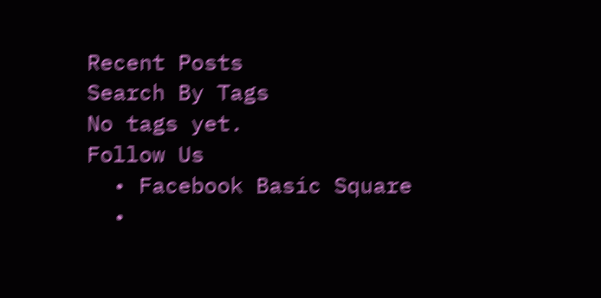Recent Posts
Search By Tags
No tags yet.
Follow Us
  • Facebook Basic Square
  •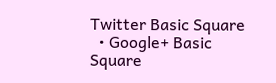Twitter Basic Square
  • Google+ Basic Square